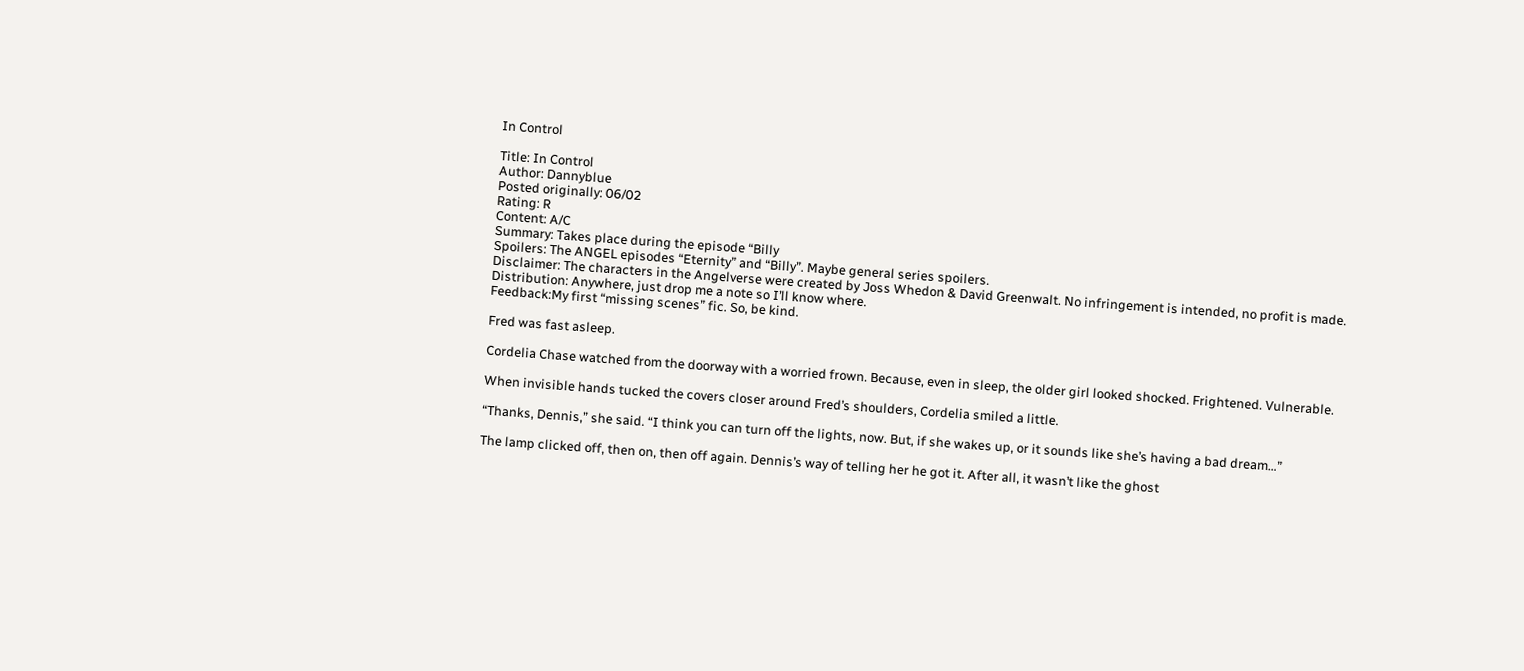In Control

Title: In Control
Author: Dannyblue
Posted originally: 06/02
Rating: R
Content: A/C
Summary: Takes place during the episode “Billy
Spoilers: The ANGEL episodes “Eternity” and “Billy”. Maybe general series spoilers.
Disclaimer: The characters in the Angelverse were created by Joss Whedon & David Greenwalt. No infringement is intended, no profit is made.
Distribution: Anywhere, just drop me a note so I’ll know where.
Feedback:My first “missing scenes” fic. So, be kind.

Fred was fast asleep.

Cordelia Chase watched from the doorway with a worried frown. Because, even in sleep, the older girl looked shocked. Frightened. Vulnerable.

When invisible hands tucked the covers closer around Fred’s shoulders, Cordelia smiled a little.

“Thanks, Dennis,” she said. “I think you can turn off the lights, now. But, if she wakes up, or it sounds like she’s having a bad dream…”

The lamp clicked off, then on, then off again. Dennis’s way of telling her he got it. After all, it wasn’t like the ghost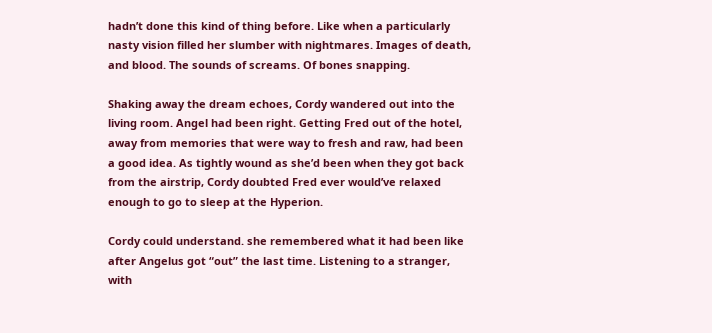hadn’t done this kind of thing before. Like when a particularly nasty vision filled her slumber with nightmares. Images of death, and blood. The sounds of screams. Of bones snapping.

Shaking away the dream echoes, Cordy wandered out into the living room. Angel had been right. Getting Fred out of the hotel, away from memories that were way to fresh and raw, had been a good idea. As tightly wound as she’d been when they got back from the airstrip, Cordy doubted Fred ever would’ve relaxed enough to go to sleep at the Hyperion.

Cordy could understand. she remembered what it had been like after Angelus got “out” the last time. Listening to a stranger, with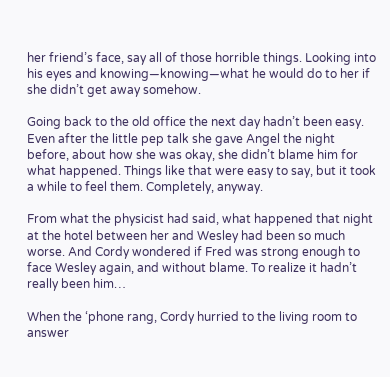her friend’s face, say all of those horrible things. Looking into his eyes and knowing—knowing—what he would do to her if she didn’t get away somehow.

Going back to the old office the next day hadn’t been easy. Even after the little pep talk she gave Angel the night before, about how she was okay, she didn’t blame him for what happened. Things like that were easy to say, but it took a while to feel them. Completely, anyway.

From what the physicist had said, what happened that night at the hotel between her and Wesley had been so much worse. And Cordy wondered if Fred was strong enough to face Wesley again, and without blame. To realize it hadn’t really been him…

When the ‘phone rang, Cordy hurried to the living room to answer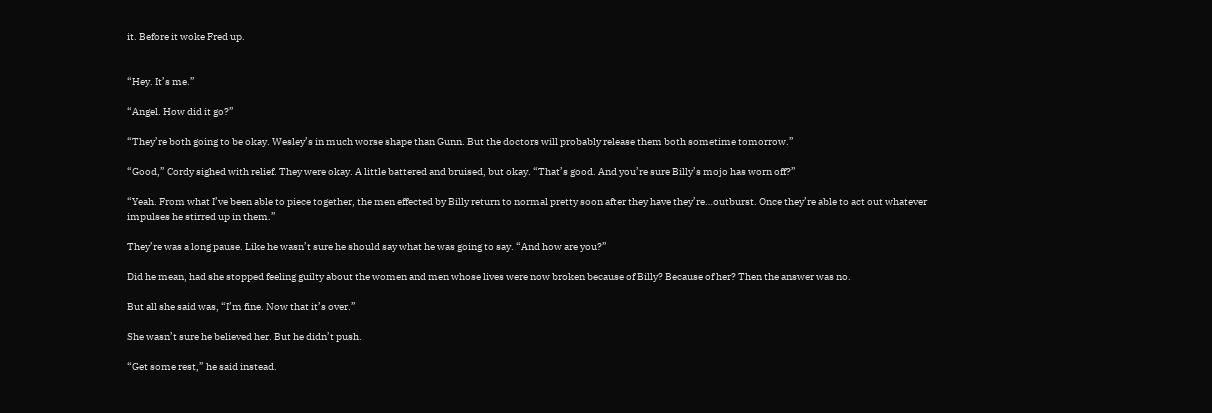it. Before it woke Fred up.


“Hey. It’s me.”

“Angel. How did it go?”

“They’re both going to be okay. Wesley’s in much worse shape than Gunn. But the doctors will probably release them both sometime tomorrow.”

“Good,” Cordy sighed with relief. They were okay. A little battered and bruised, but okay. “That’s good. And you’re sure Billy’s mojo has worn off?”

“Yeah. From what I’ve been able to piece together, the men effected by Billy return to normal pretty soon after they have they’re…outburst. Once they’re able to act out whatever impulses he stirred up in them.”

They’re was a long pause. Like he wasn’t sure he should say what he was going to say. “And how are you?”

Did he mean, had she stopped feeling guilty about the women and men whose lives were now broken because of Billy? Because of her? Then the answer was no.

But all she said was, “I’m fine. Now that it’s over.”

She wasn’t sure he believed her. But he didn’t push.

“Get some rest,” he said instead.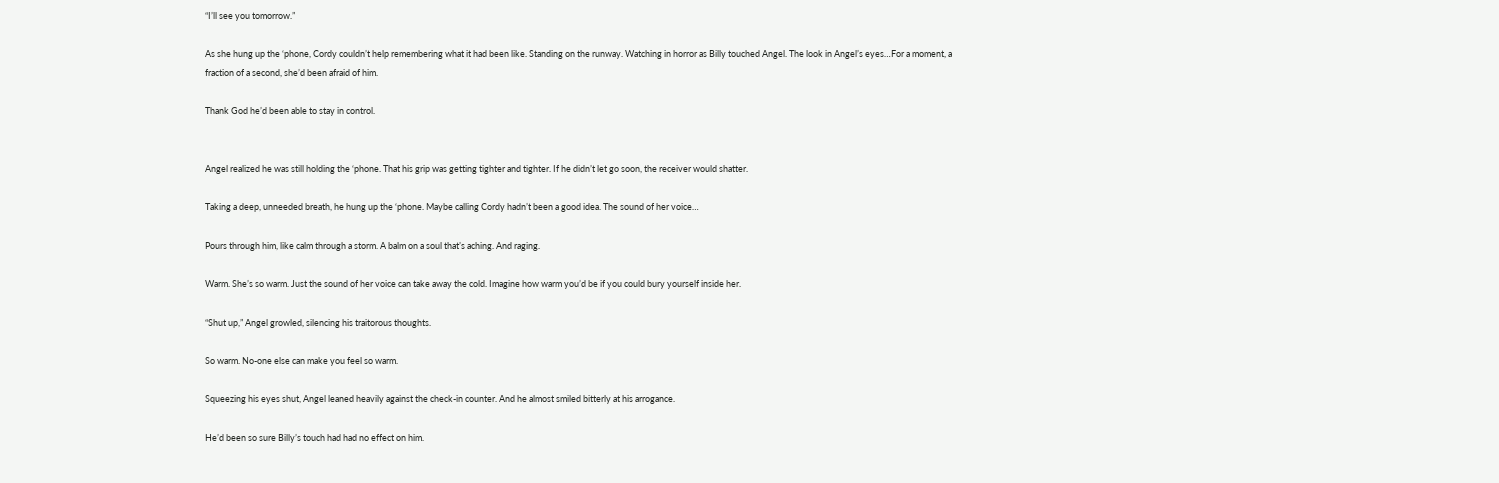“I’ll see you tomorrow.”

As she hung up the ‘phone, Cordy couldn’t help remembering what it had been like. Standing on the runway. Watching in horror as Billy touched Angel. The look in Angel’s eyes…For a moment, a fraction of a second, she’d been afraid of him.

Thank God he’d been able to stay in control.


Angel realized he was still holding the ‘phone. That his grip was getting tighter and tighter. If he didn’t let go soon, the receiver would shatter.

Taking a deep, unneeded breath, he hung up the ‘phone. Maybe calling Cordy hadn’t been a good idea. The sound of her voice…

Pours through him, like calm through a storm. A balm on a soul that’s aching. And raging.

Warm. She’s so warm. Just the sound of her voice can take away the cold. Imagine how warm you’d be if you could bury yourself inside her.

“Shut up,” Angel growled, silencing his traitorous thoughts.

So warm. No-one else can make you feel so warm.

Squeezing his eyes shut, Angel leaned heavily against the check-in counter. And he almost smiled bitterly at his arrogance.

He’d been so sure Billy’s touch had had no effect on him.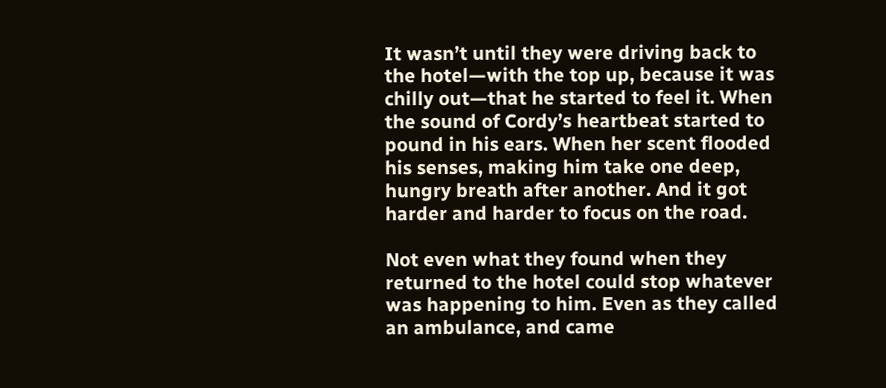It wasn’t until they were driving back to the hotel—with the top up, because it was chilly out—that he started to feel it. When the sound of Cordy’s heartbeat started to pound in his ears. When her scent flooded his senses, making him take one deep, hungry breath after another. And it got harder and harder to focus on the road.

Not even what they found when they returned to the hotel could stop whatever was happening to him. Even as they called an ambulance, and came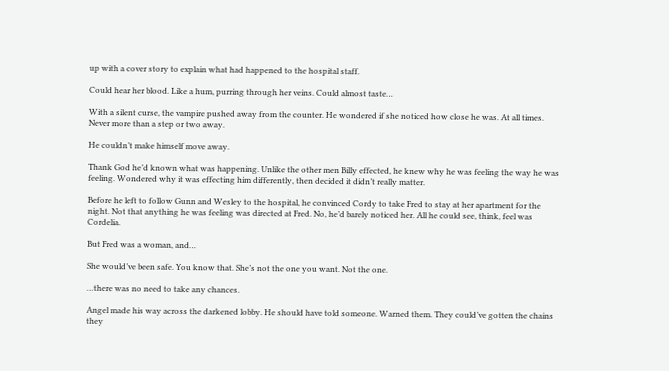up with a cover story to explain what had happened to the hospital staff.

Could hear her blood. Like a hum, purring through her veins. Could almost taste…

With a silent curse, the vampire pushed away from the counter. He wondered if she noticed how close he was. At all times. Never more than a step or two away.

He couldn’t make himself move away.

Thank God he’d known what was happening. Unlike the other men Billy effected, he knew why he was feeling the way he was feeling. Wondered why it was effecting him differently, then decided it didn’t really matter.

Before he left to follow Gunn and Wesley to the hospital, he convinced Cordy to take Fred to stay at her apartment for the night. Not that anything he was feeling was directed at Fred. No, he’d barely noticed her. All he could see, think, feel was Cordelia.

But Fred was a woman, and…

She would’ve been safe. You know that. She’s not the one you want. Not the one.

…there was no need to take any chances.

Angel made his way across the darkened lobby. He should have told someone. Warned them. They could’ve gotten the chains they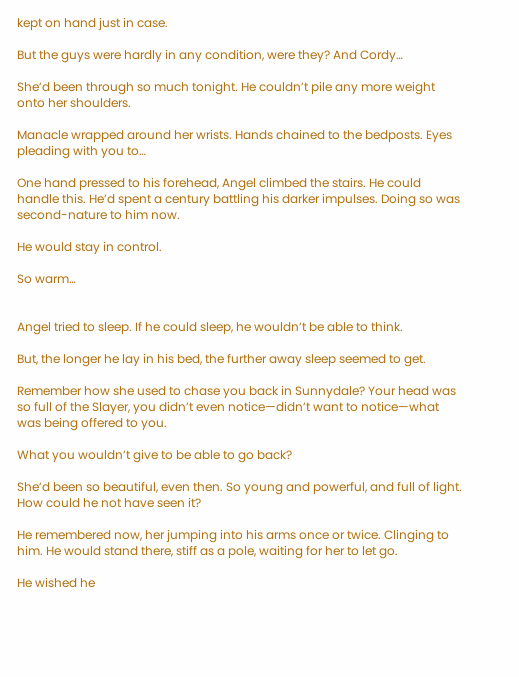kept on hand just in case.

But the guys were hardly in any condition, were they? And Cordy…

She’d been through so much tonight. He couldn’t pile any more weight onto her shoulders.

Manacle wrapped around her wrists. Hands chained to the bedposts. Eyes pleading with you to…

One hand pressed to his forehead, Angel climbed the stairs. He could handle this. He’d spent a century battling his darker impulses. Doing so was second-nature to him now.

He would stay in control.

So warm…


Angel tried to sleep. If he could sleep, he wouldn’t be able to think.

But, the longer he lay in his bed, the further away sleep seemed to get.

Remember how she used to chase you back in Sunnydale? Your head was so full of the Slayer, you didn’t even notice—didn’t want to notice—what was being offered to you.

What you wouldn’t give to be able to go back?

She’d been so beautiful, even then. So young and powerful, and full of light. How could he not have seen it?

He remembered now, her jumping into his arms once or twice. Clinging to him. He would stand there, stiff as a pole, waiting for her to let go.

He wished he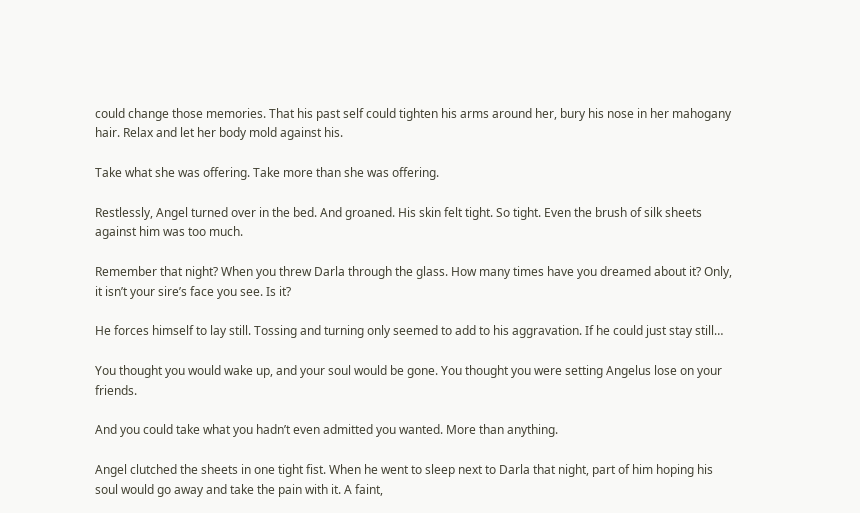could change those memories. That his past self could tighten his arms around her, bury his nose in her mahogany hair. Relax and let her body mold against his.

Take what she was offering. Take more than she was offering.

Restlessly, Angel turned over in the bed. And groaned. His skin felt tight. So tight. Even the brush of silk sheets against him was too much.

Remember that night? When you threw Darla through the glass. How many times have you dreamed about it? Only, it isn’t your sire’s face you see. Is it?

He forces himself to lay still. Tossing and turning only seemed to add to his aggravation. If he could just stay still…

You thought you would wake up, and your soul would be gone. You thought you were setting Angelus lose on your friends.

And you could take what you hadn’t even admitted you wanted. More than anything.

Angel clutched the sheets in one tight fist. When he went to sleep next to Darla that night, part of him hoping his soul would go away and take the pain with it. A faint,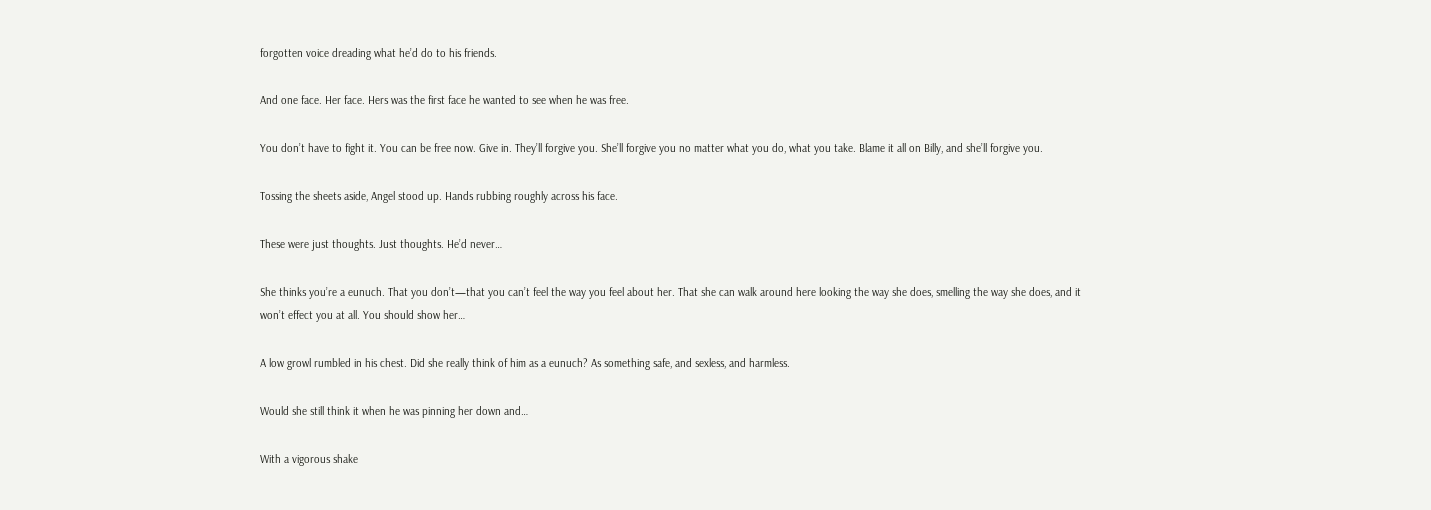forgotten voice dreading what he’d do to his friends.

And one face. Her face. Hers was the first face he wanted to see when he was free.

You don’t have to fight it. You can be free now. Give in. They’ll forgive you. She’ll forgive you no matter what you do, what you take. Blame it all on Billy, and she’ll forgive you.

Tossing the sheets aside, Angel stood up. Hands rubbing roughly across his face.

These were just thoughts. Just thoughts. He’d never…

She thinks you’re a eunuch. That you don’t—that you can’t feel the way you feel about her. That she can walk around here looking the way she does, smelling the way she does, and it won’t effect you at all. You should show her…

A low growl rumbled in his chest. Did she really think of him as a eunuch? As something safe, and sexless, and harmless.

Would she still think it when he was pinning her down and…

With a vigorous shake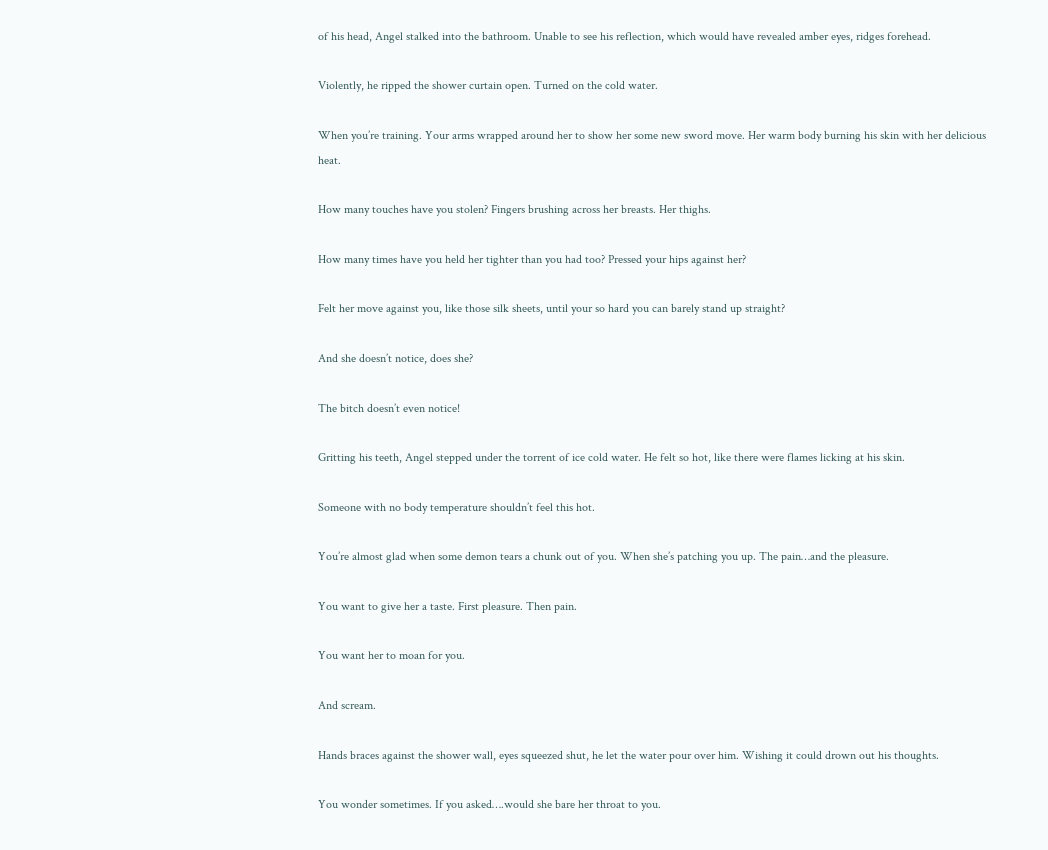of his head, Angel stalked into the bathroom. Unable to see his reflection, which would have revealed amber eyes, ridges forehead.

Violently, he ripped the shower curtain open. Turned on the cold water.

When you’re training. Your arms wrapped around her to show her some new sword move. Her warm body burning his skin with her delicious heat.

How many touches have you stolen? Fingers brushing across her breasts. Her thighs.

How many times have you held her tighter than you had too? Pressed your hips against her?

Felt her move against you, like those silk sheets, until your so hard you can barely stand up straight?

And she doesn’t notice, does she?

The bitch doesn’t even notice!

Gritting his teeth, Angel stepped under the torrent of ice cold water. He felt so hot, like there were flames licking at his skin.

Someone with no body temperature shouldn’t feel this hot.

You’re almost glad when some demon tears a chunk out of you. When she’s patching you up. The pain…and the pleasure.

You want to give her a taste. First pleasure. Then pain.

You want her to moan for you.

And scream.

Hands braces against the shower wall, eyes squeezed shut, he let the water pour over him. Wishing it could drown out his thoughts.

You wonder sometimes. If you asked….would she bare her throat to you.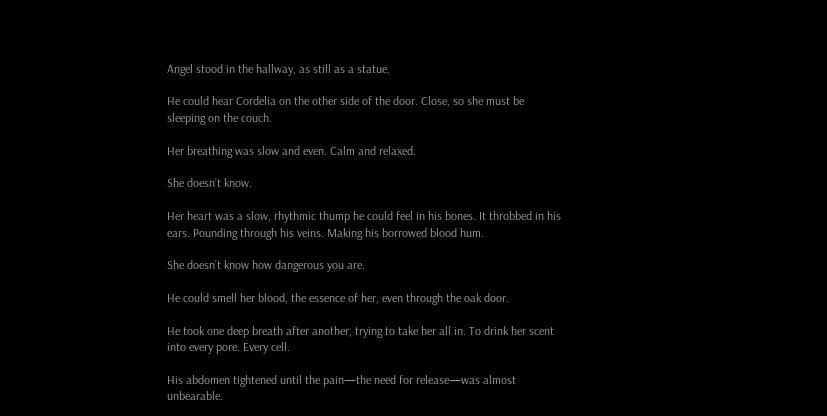Angel stood in the hallway, as still as a statue.

He could hear Cordelia on the other side of the door. Close, so she must be sleeping on the couch.

Her breathing was slow and even. Calm and relaxed.

She doesn’t know.

Her heart was a slow, rhythmic thump he could feel in his bones. It throbbed in his ears. Pounding through his veins. Making his borrowed blood hum.

She doesn’t know how dangerous you are.

He could smell her blood, the essence of her, even through the oak door.

He took one deep breath after another, trying to take her all in. To drink her scent into every pore. Every cell.

His abdomen tightened until the pain—the need for release—was almost unbearable.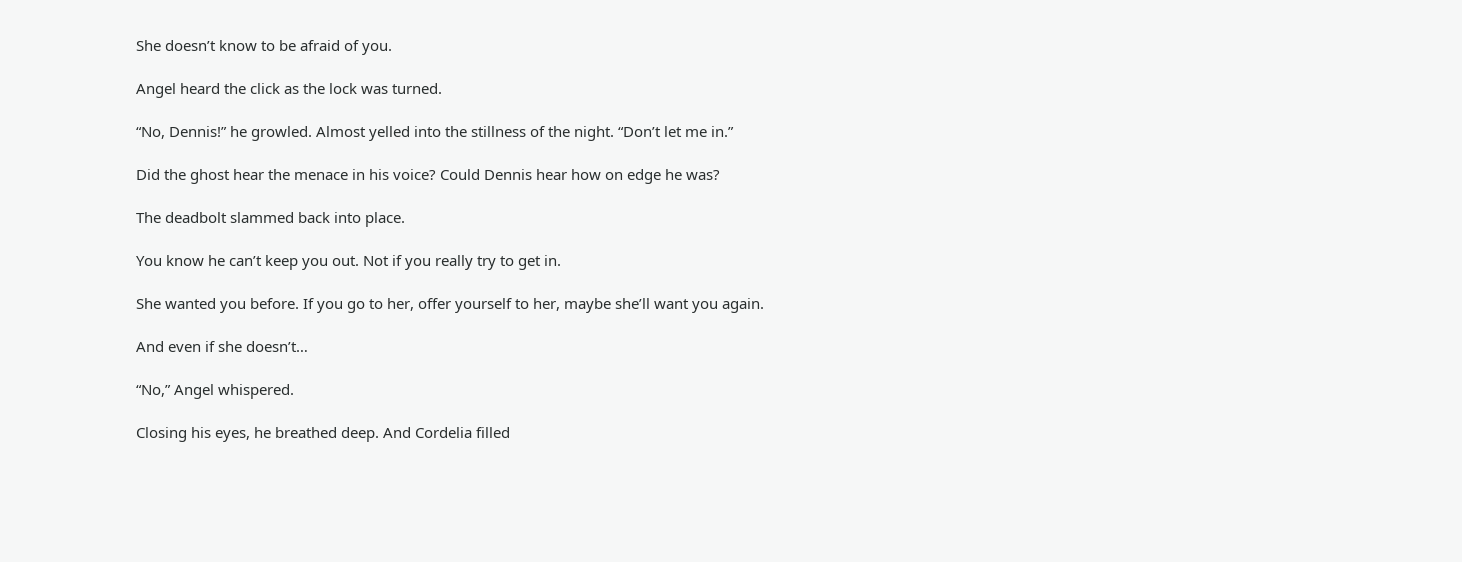She doesn’t know to be afraid of you.

Angel heard the click as the lock was turned.

“No, Dennis!” he growled. Almost yelled into the stillness of the night. “Don’t let me in.”

Did the ghost hear the menace in his voice? Could Dennis hear how on edge he was?

The deadbolt slammed back into place.

You know he can’t keep you out. Not if you really try to get in.

She wanted you before. If you go to her, offer yourself to her, maybe she’ll want you again.

And even if she doesn’t…

“No,” Angel whispered.

Closing his eyes, he breathed deep. And Cordelia filled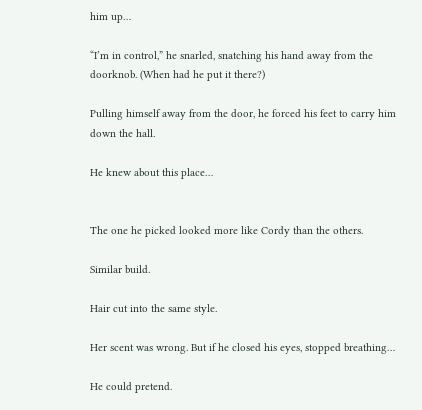him up…

“I’m in control,” he snarled, snatching his hand away from the doorknob. (When had he put it there?)

Pulling himself away from the door, he forced his feet to carry him down the hall.

He knew about this place…


The one he picked looked more like Cordy than the others.

Similar build.

Hair cut into the same style.

Her scent was wrong. But if he closed his eyes, stopped breathing…

He could pretend.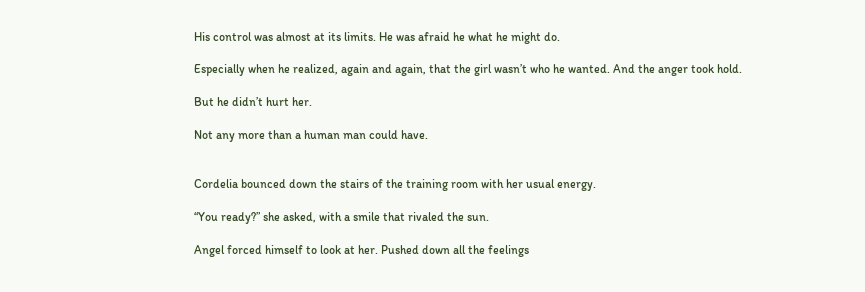His control was almost at its limits. He was afraid he what he might do.

Especially when he realized, again and again, that the girl wasn’t who he wanted. And the anger took hold.

But he didn’t hurt her.

Not any more than a human man could have.


Cordelia bounced down the stairs of the training room with her usual energy.

“You ready?” she asked, with a smile that rivaled the sun.

Angel forced himself to look at her. Pushed down all the feelings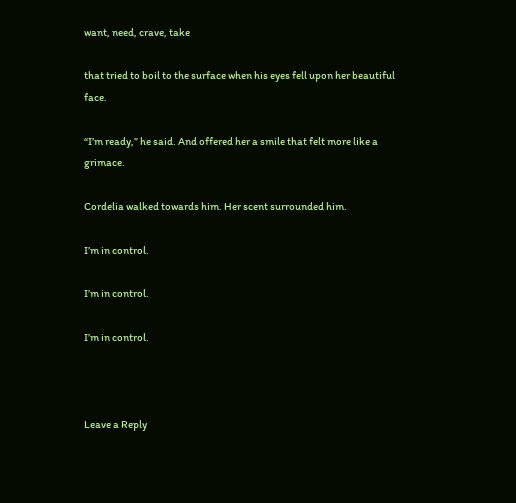want, need, crave, take

that tried to boil to the surface when his eyes fell upon her beautiful face.

“I’m ready,” he said. And offered her a smile that felt more like a grimace.

Cordelia walked towards him. Her scent surrounded him.

I’m in control.

I’m in control.

I’m in control.



Leave a Reply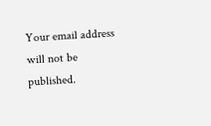Your email address will not be published.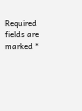Required fields are marked *